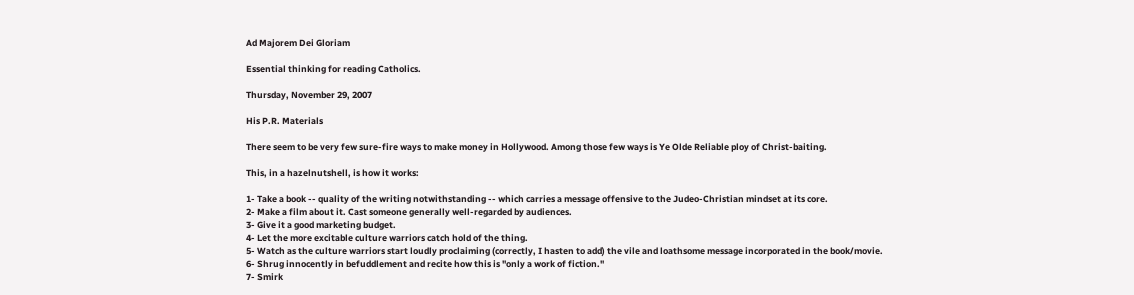Ad Majorem Dei Gloriam

Essential thinking for reading Catholics.

Thursday, November 29, 2007

His P.R. Materials

There seem to be very few sure-fire ways to make money in Hollywood. Among those few ways is Ye Olde Reliable ploy of Christ-baiting.

This, in a hazelnutshell, is how it works:

1- Take a book -- quality of the writing notwithstanding -- which carries a message offensive to the Judeo-Christian mindset at its core.
2- Make a film about it. Cast someone generally well-regarded by audiences.
3- Give it a good marketing budget.
4- Let the more excitable culture warriors catch hold of the thing.
5- Watch as the culture warriors start loudly proclaiming (correctly, I hasten to add) the vile and loathsome message incorporated in the book/movie.
6- Shrug innocently in befuddlement and recite how this is "only a work of fiction."
7- Smirk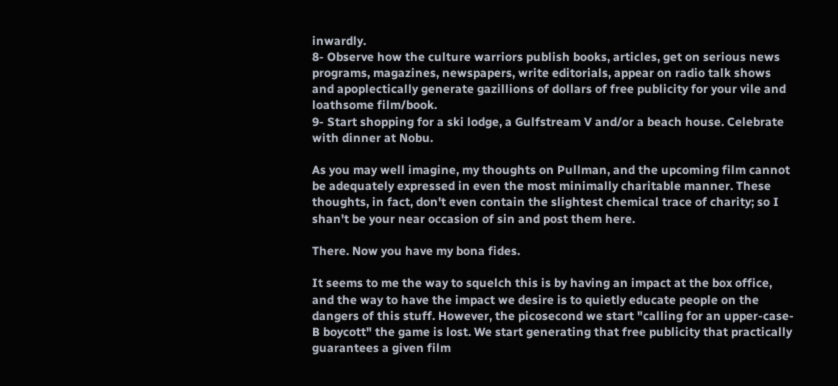inwardly.
8- Observe how the culture warriors publish books, articles, get on serious news programs, magazines, newspapers, write editorials, appear on radio talk shows and apoplectically generate gazillions of dollars of free publicity for your vile and loathsome film/book.
9- Start shopping for a ski lodge, a Gulfstream V and/or a beach house. Celebrate with dinner at Nobu.

As you may well imagine, my thoughts on Pullman, and the upcoming film cannot be adequately expressed in even the most minimally charitable manner. These thoughts, in fact, don't even contain the slightest chemical trace of charity; so I shan't be your near occasion of sin and post them here.

There. Now you have my bona fides.

It seems to me the way to squelch this is by having an impact at the box office, and the way to have the impact we desire is to quietly educate people on the dangers of this stuff. However, the picosecond we start "calling for an upper-case-B boycott" the game is lost. We start generating that free publicity that practically guarantees a given film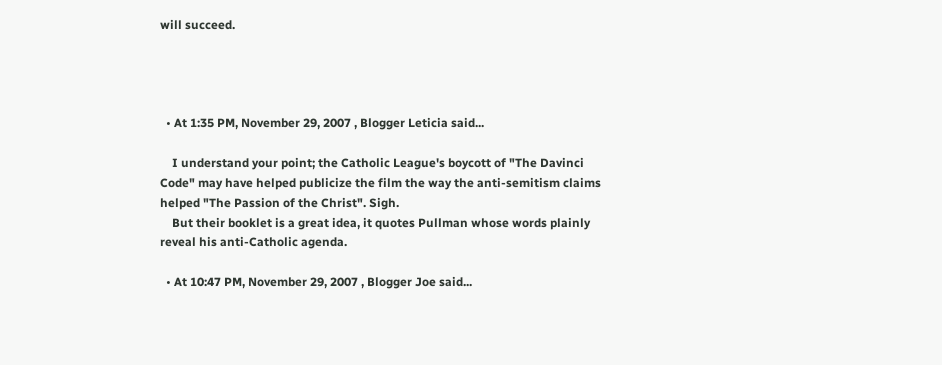will succeed.




  • At 1:35 PM, November 29, 2007 , Blogger Leticia said...

    I understand your point; the Catholic League's boycott of "The Davinci Code" may have helped publicize the film the way the anti-semitism claims helped "The Passion of the Christ". Sigh.
    But their booklet is a great idea, it quotes Pullman whose words plainly reveal his anti-Catholic agenda.

  • At 10:47 PM, November 29, 2007 , Blogger Joe said...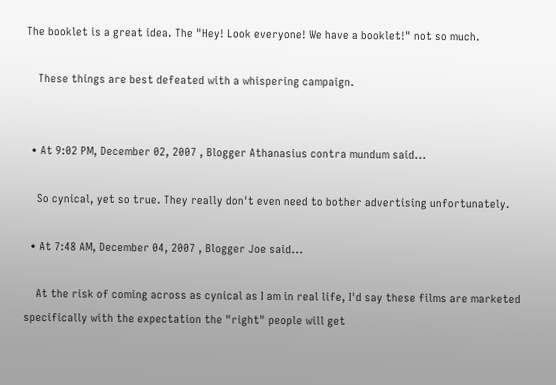The booklet is a great idea. The "Hey! Look everyone! We have a booklet!" not so much.

    These things are best defeated with a whispering campaign.


  • At 9:02 PM, December 02, 2007 , Blogger Athanasius contra mundum said...

    So cynical, yet so true. They really don't even need to bother advertising unfortunately.

  • At 7:48 AM, December 04, 2007 , Blogger Joe said...

    At the risk of coming across as cynical as I am in real life, I'd say these films are marketed specifically with the expectation the "right" people will get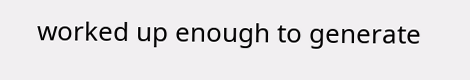worked up enough to generate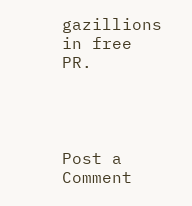gazillions in free PR.




Post a Comment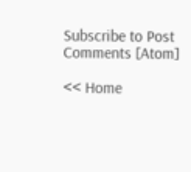Subscribe to Post Comments [Atom]

<< Home